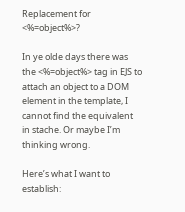Replacement for <%=object%>?

In ye olde days there was the <%=object%> tag in EJS to attach an object to a DOM element in the template, I cannot find the equivalent in stache. Or maybe I’m thinking wrong.

Here’s what I want to establish: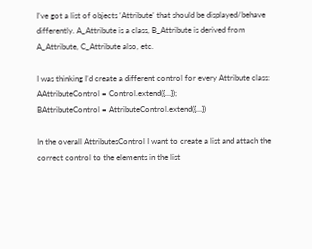I’ve got a list of objects ‘Attribute’ that should be displayed/behave differently. A_Attribute is a class, B_Attribute is derived from A_Attribute, C_Attribute also, etc.

I was thinking I’d create a different control for every Attribute class:
AAttributeControl = Control.extend({…});
BAttributeControl = AttributeControl.extend({…})

In the overall AttributesControl I want to create a list and attach the correct control to the elements in the list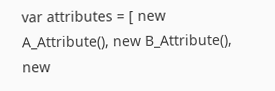var attributes = [ new A_Attribute(), new B_Attribute(), new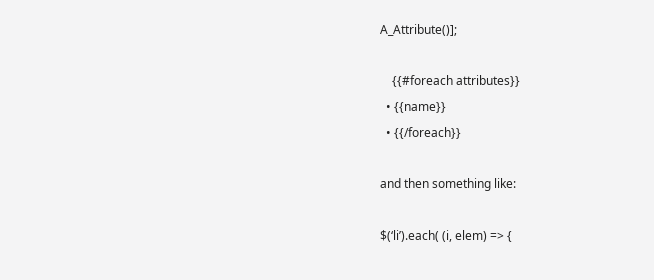A_Attribute()];

    {{#foreach attributes}}
  • {{name}}
  • {{/foreach}}

and then something like:

$(‘li’).each( (i, elem) => {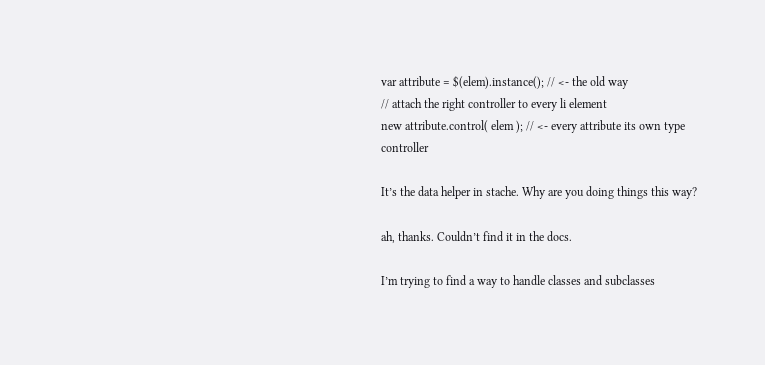var attribute = $(elem).instance(); // <- the old way
// attach the right controller to every li element
new attribute.control( elem ); // <- every attribute its own type controller

It’s the data helper in stache. Why are you doing things this way?

ah, thanks. Couldn’t find it in the docs.

I’m trying to find a way to handle classes and subclasses